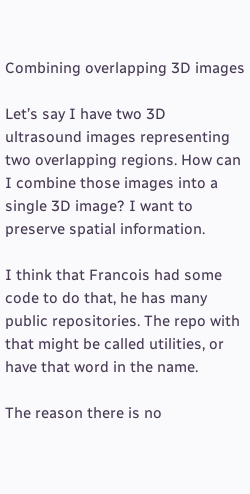Combining overlapping 3D images

Let’s say I have two 3D ultrasound images representing two overlapping regions. How can I combine those images into a single 3D image? I want to preserve spatial information.

I think that Francois had some code to do that, he has many public repositories. The repo with that might be called utilities, or have that word in the name.

The reason there is no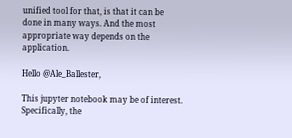unified tool for that, is that it can be done in many ways. And the most appropriate way depends on the application.

Hello @Ale_Ballester,

This jupyter notebook may be of interest. Specifically, the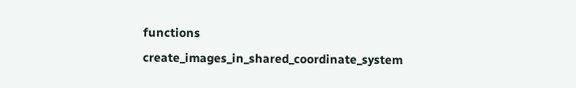functions create_images_in_shared_coordinate_system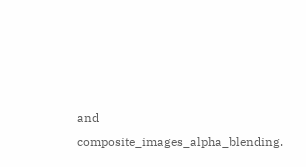and composite_images_alpha_blending.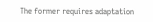The former requires adaptation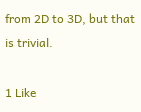from 2D to 3D, but that is trivial.

1 Like